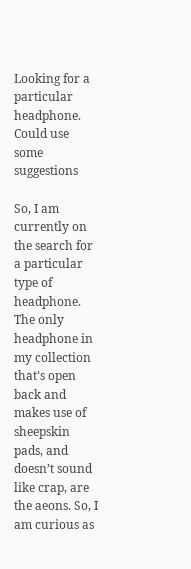Looking for a particular headphone. Could use some suggestions

So, I am currently on the search for a particular type of headphone. The only headphone in my collection that’s open back and makes use of sheepskin pads, and doesn’t sound like crap, are the aeons. So, I am curious as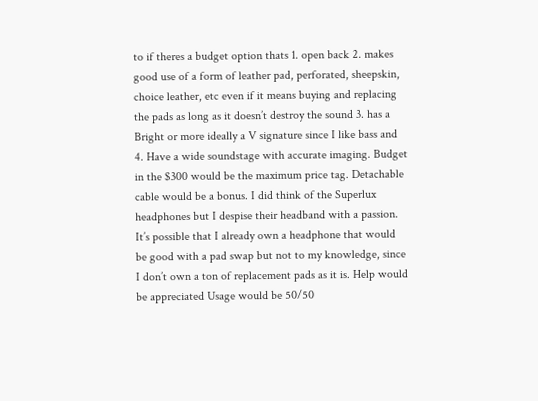to if theres a budget option thats 1. open back 2. makes good use of a form of leather pad, perforated, sheepskin, choice leather, etc even if it means buying and replacing the pads as long as it doesn’t destroy the sound 3. has a Bright or more ideally a V signature since I like bass and 4. Have a wide soundstage with accurate imaging. Budget in the $300 would be the maximum price tag. Detachable cable would be a bonus. I did think of the Superlux headphones but I despise their headband with a passion. It’s possible that I already own a headphone that would be good with a pad swap but not to my knowledge, since I don’t own a ton of replacement pads as it is. Help would be appreciated Usage would be 50/50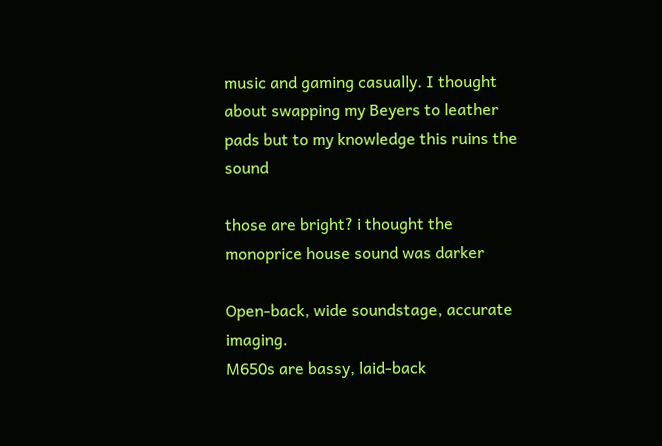music and gaming casually. I thought about swapping my Beyers to leather pads but to my knowledge this ruins the sound

those are bright? i thought the monoprice house sound was darker

Open-back, wide soundstage, accurate imaging.
M650s are bassy, laid-back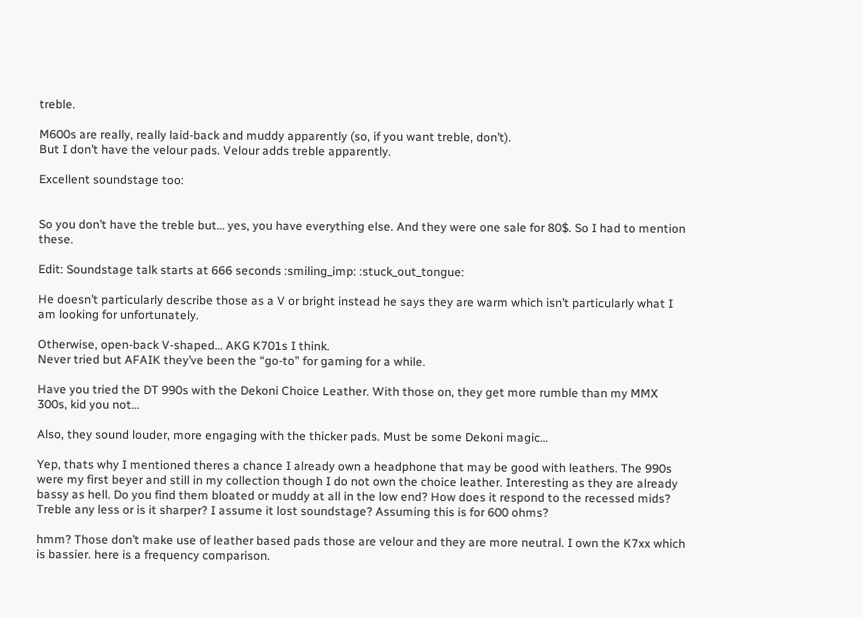treble.

M600s are really, really laid-back and muddy apparently (so, if you want treble, don’t).
But I don’t have the velour pads. Velour adds treble apparently.

Excellent soundstage too:


So you don’t have the treble but… yes, you have everything else. And they were one sale for 80$. So I had to mention these.

Edit: Soundstage talk starts at 666 seconds :smiling_imp: :stuck_out_tongue:

He doesn’t particularly describe those as a V or bright instead he says they are warm which isn’t particularly what I am looking for unfortunately.

Otherwise, open-back V-shaped… AKG K701s I think.
Never tried but AFAIK they’ve been the “go-to” for gaming for a while.

Have you tried the DT 990s with the Dekoni Choice Leather. With those on, they get more rumble than my MMX 300s, kid you not…

Also, they sound louder, more engaging with the thicker pads. Must be some Dekoni magic…

Yep, thats why I mentioned theres a chance I already own a headphone that may be good with leathers. The 990s were my first beyer and still in my collection though I do not own the choice leather. Interesting as they are already bassy as hell. Do you find them bloated or muddy at all in the low end? How does it respond to the recessed mids? Treble any less or is it sharper? I assume it lost soundstage? Assuming this is for 600 ohms?

hmm? Those don’t make use of leather based pads those are velour and they are more neutral. I own the K7xx which is bassier. here is a frequency comparison.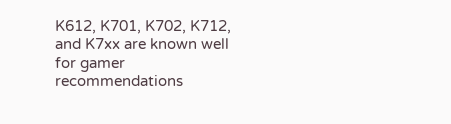K612, K701, K702, K712, and K7xx are known well for gamer recommendations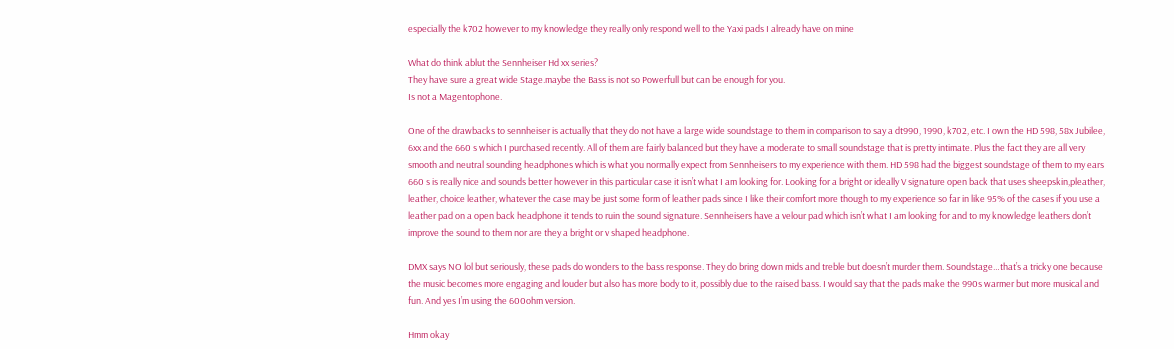especially the k702 however to my knowledge they really only respond well to the Yaxi pads I already have on mine

What do think ablut the Sennheiser Hd xx series?
They have sure a great wide Stage.maybe the Bass is not so Powerfull but can be enough for you.
Is not a Magentophone.

One of the drawbacks to sennheiser is actually that they do not have a large wide soundstage to them in comparison to say a dt990, 1990, k702, etc. I own the HD 598, 58x Jubilee, 6xx and the 660 s which I purchased recently. All of them are fairly balanced but they have a moderate to small soundstage that is pretty intimate. Plus the fact they are all very smooth and neutral sounding headphones which is what you normally expect from Sennheisers to my experience with them. HD 598 had the biggest soundstage of them to my ears 660 s is really nice and sounds better however in this particular case it isn’t what I am looking for. Looking for a bright or ideally V signature open back that uses sheepskin,pleather, leather, choice leather, whatever the case may be just some form of leather pads since I like their comfort more though to my experience so far in like 95% of the cases if you use a leather pad on a open back headphone it tends to ruin the sound signature. Sennheisers have a velour pad which isn’t what I am looking for and to my knowledge leathers don’t improve the sound to them nor are they a bright or v shaped headphone.

DMX says NO lol but seriously, these pads do wonders to the bass response. They do bring down mids and treble but doesn’t murder them. Soundstage…that’s a tricky one because the music becomes more engaging and louder but also has more body to it, possibly due to the raised bass. I would say that the pads make the 990s warmer but more musical and fun. And yes I’m using the 600ohm version.

Hmm okay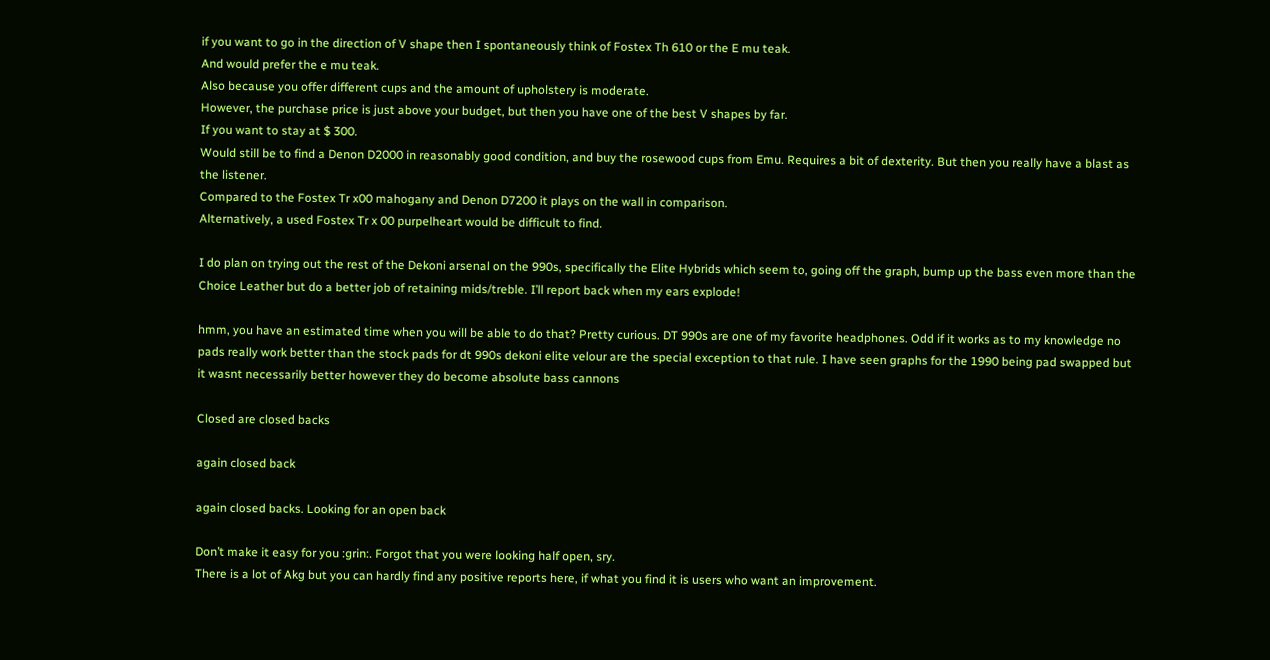if you want to go in the direction of V shape then I spontaneously think of Fostex Th 610 or the E mu teak.
And would prefer the e mu teak.
Also because you offer different cups and the amount of upholstery is moderate.
However, the purchase price is just above your budget, but then you have one of the best V shapes by far.
If you want to stay at $ 300.
Would still be to find a Denon D2000 in reasonably good condition, and buy the rosewood cups from Emu. Requires a bit of dexterity. But then you really have a blast as the listener.
Compared to the Fostex Tr x00 mahogany and Denon D7200 it plays on the wall in comparison.
Alternatively, a used Fostex Tr x 00 purpelheart would be difficult to find.

I do plan on trying out the rest of the Dekoni arsenal on the 990s, specifically the Elite Hybrids which seem to, going off the graph, bump up the bass even more than the Choice Leather but do a better job of retaining mids/treble. I’ll report back when my ears explode!

hmm, you have an estimated time when you will be able to do that? Pretty curious. DT 990s are one of my favorite headphones. Odd if it works as to my knowledge no pads really work better than the stock pads for dt 990s dekoni elite velour are the special exception to that rule. I have seen graphs for the 1990 being pad swapped but it wasnt necessarily better however they do become absolute bass cannons

Closed are closed backs

again closed back

again closed backs. Looking for an open back

Don’t make it easy for you :grin:. Forgot that you were looking half open, sry.
There is a lot of Akg but you can hardly find any positive reports here, if what you find it is users who want an improvement.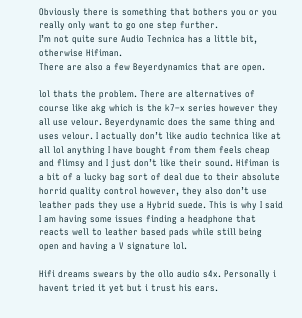Obviously there is something that bothers you or you really only want to go one step further.
I’m not quite sure Audio Technica has a little bit, otherwise Hifiman.
There are also a few Beyerdynamics that are open.

lol thats the problem. There are alternatives of course like akg which is the k7–x series however they all use velour. Beyerdynamic does the same thing and uses velour. I actually don’t like audio technica like at all lol anything I have bought from them feels cheap and flimsy and I just don’t like their sound. Hifiman is a bit of a lucky bag sort of deal due to their absolute horrid quality control however, they also don’t use leather pads they use a Hybrid suede. This is why I said I am having some issues finding a headphone that reacts well to leather based pads while still being open and having a V signature lol.

Hifi dreams swears by the ollo audio s4x. Personally i havent tried it yet but i trust his ears.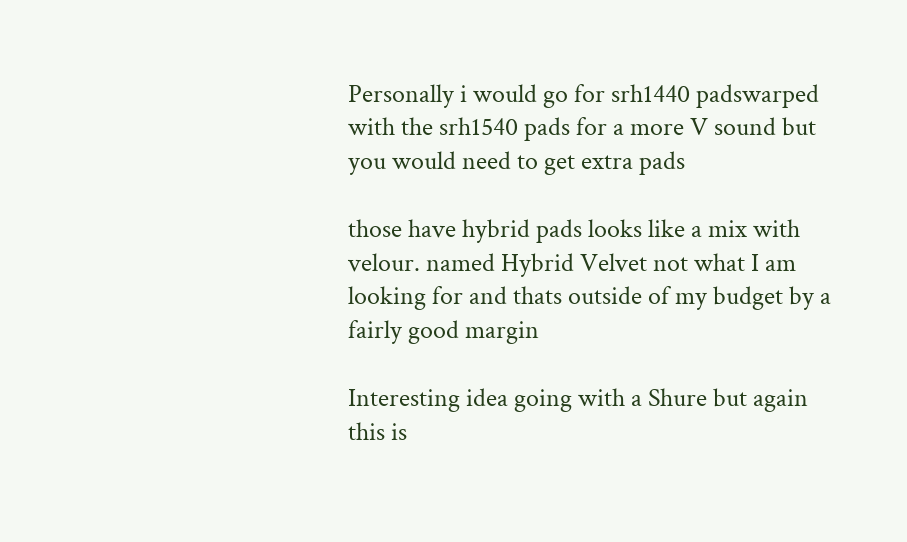Personally i would go for srh1440 padswarped with the srh1540 pads for a more V sound but you would need to get extra pads

those have hybrid pads looks like a mix with velour. named Hybrid Velvet not what I am looking for and thats outside of my budget by a fairly good margin

Interesting idea going with a Shure but again this is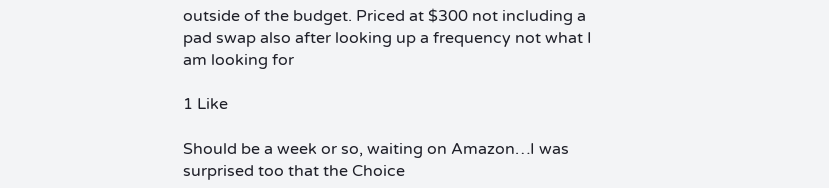outside of the budget. Priced at $300 not including a pad swap also after looking up a frequency not what I am looking for

1 Like

Should be a week or so, waiting on Amazon…I was surprised too that the Choice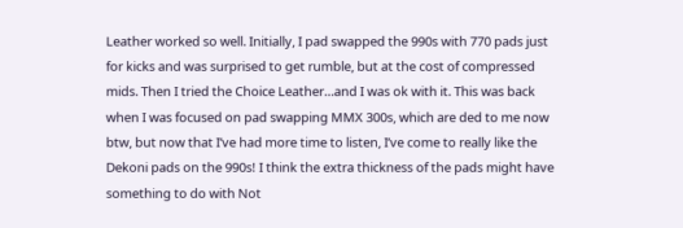Leather worked so well. Initially, I pad swapped the 990s with 770 pads just for kicks and was surprised to get rumble, but at the cost of compressed mids. Then I tried the Choice Leather…and I was ok with it. This was back when I was focused on pad swapping MMX 300s, which are ded to me now btw, but now that I’ve had more time to listen, I’ve come to really like the Dekoni pads on the 990s! I think the extra thickness of the pads might have something to do with Not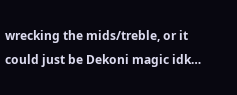wrecking the mids/treble, or it could just be Dekoni magic idk…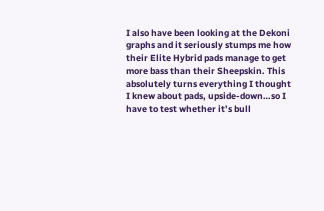I also have been looking at the Dekoni graphs and it seriously stumps me how their Elite Hybrid pads manage to get more bass than their Sheepskin. This absolutely turns everything I thought I knew about pads, upside-down…so I have to test whether it’s bull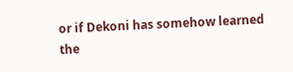or if Dekoni has somehow learned the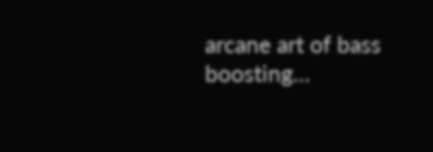arcane art of bass boosting…